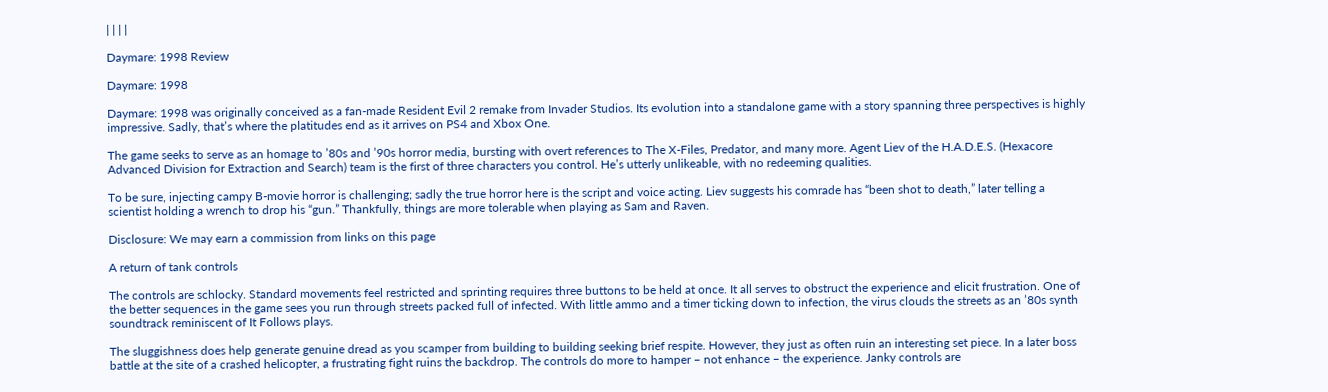| | | |

Daymare: 1998 Review

Daymare: 1998

Daymare: 1998 was originally conceived as a fan-made Resident Evil 2 remake from Invader Studios. Its evolution into a standalone game with a story spanning three perspectives is highly impressive. Sadly, that’s where the platitudes end as it arrives on PS4 and Xbox One.

The game seeks to serve as an homage to ’80s and ’90s horror media, bursting with overt references to The X-Files, Predator, and many more. Agent Liev of the H.A.D.E.S. (Hexacore Advanced Division for Extraction and Search) team is the first of three characters you control. He’s utterly unlikeable, with no redeeming qualities.

To be sure, injecting campy B-movie horror is challenging; sadly the true horror here is the script and voice acting. Liev suggests his comrade has “been shot to death,” later telling a scientist holding a wrench to drop his “gun.” Thankfully, things are more tolerable when playing as Sam and Raven.

Disclosure: We may earn a commission from links on this page

A return of tank controls

The controls are schlocky. Standard movements feel restricted and sprinting requires three buttons to be held at once. It all serves to obstruct the experience and elicit frustration. One of the better sequences in the game sees you run through streets packed full of infected. With little ammo and a timer ticking down to infection, the virus clouds the streets as an ’80s synth soundtrack reminiscent of It Follows plays.

The sluggishness does help generate genuine dread as you scamper from building to building seeking brief respite. However, they just as often ruin an interesting set piece. In a later boss battle at the site of a crashed helicopter, a frustrating fight ruins the backdrop. The controls do more to hamper – not enhance – the experience. Janky controls are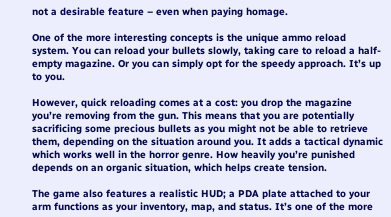not a desirable feature – even when paying homage.

One of the more interesting concepts is the unique ammo reload system. You can reload your bullets slowly, taking care to reload a half-empty magazine. Or you can simply opt for the speedy approach. It’s up to you.

However, quick reloading comes at a cost: you drop the magazine you’re removing from the gun. This means that you are potentially sacrificing some precious bullets as you might not be able to retrieve them, depending on the situation around you. It adds a tactical dynamic which works well in the horror genre. How heavily you’re punished depends on an organic situation, which helps create tension.

The game also features a realistic HUD; a PDA plate attached to your arm functions as your inventory, map, and status. It’s one of the more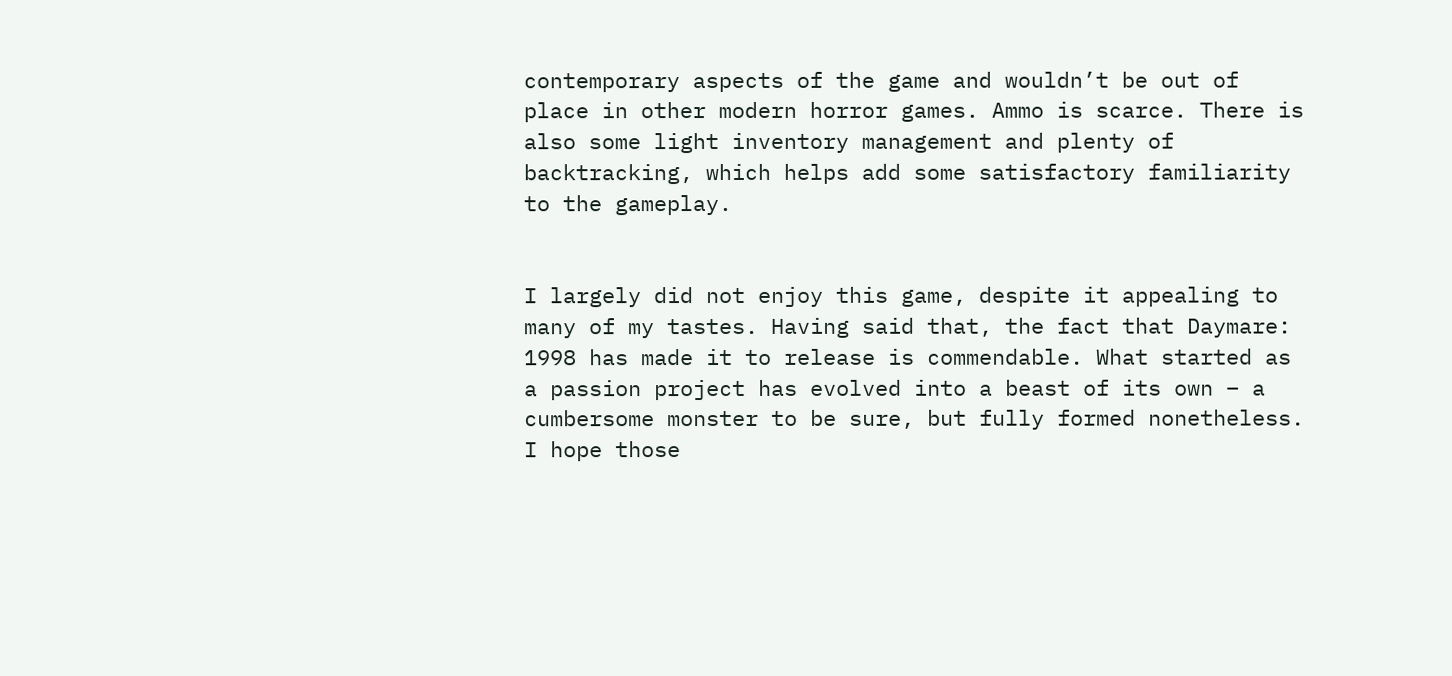contemporary aspects of the game and wouldn’t be out of place in other modern horror games. Ammo is scarce. There is also some light inventory management and plenty of backtracking, which helps add some satisfactory familiarity to the gameplay.


I largely did not enjoy this game, despite it appealing to many of my tastes. Having said that, the fact that Daymare: 1998 has made it to release is commendable. What started as a passion project has evolved into a beast of its own – a cumbersome monster to be sure, but fully formed nonetheless. I hope those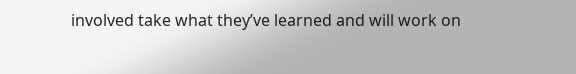involved take what they’ve learned and will work on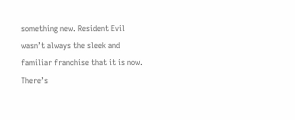something new. Resident Evil wasn’t always the sleek and familiar franchise that it is now. There’s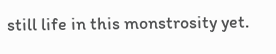still life in this monstrosity yet.